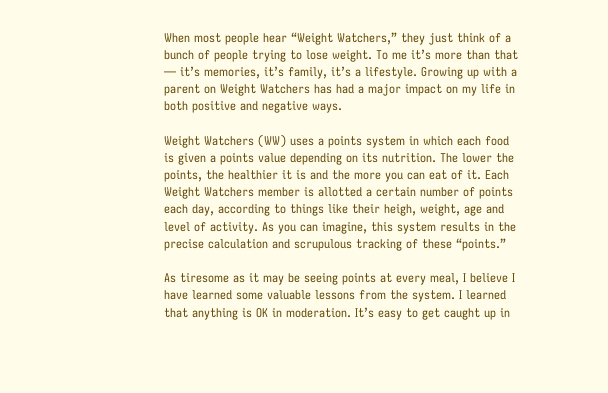When most people hear “Weight Watchers,” they just think of a bunch of people trying to lose weight. To me it’s more than that — it’s memories, it’s family, it’s a lifestyle. Growing up with a parent on Weight Watchers has had a major impact on my life in both positive and negative ways.

Weight Watchers (WW) uses a points system in which each food is given a points value depending on its nutrition. The lower the points, the healthier it is and the more you can eat of it. Each Weight Watchers member is allotted a certain number of points each day, according to things like their heigh, weight, age and level of activity. As you can imagine, this system results in the precise calculation and scrupulous tracking of these “points.”

As tiresome as it may be seeing points at every meal, I believe I have learned some valuable lessons from the system. I learned that anything is OK in moderation. It’s easy to get caught up in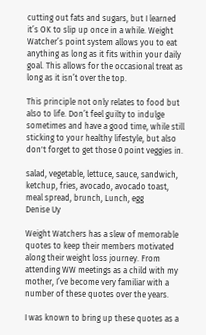cutting out fats and sugars, but I learned it’s OK to slip up once in a while. Weight Watcher’s point system allows you to eat anything as long as it fits within your daily goal. This allows for the occasional treat as long as it isn’t over the top.

This principle not only relates to food but also to life. Don’t feel guilty to indulge sometimes and have a good time, while still sticking to your healthy lifestyle, but also don't forget to get those 0 point veggies in.

salad, vegetable, lettuce, sauce, sandwich, ketchup, fries, avocado, avocado toast, meal spread, brunch, Lunch, egg
Denise Uy

Weight Watchers has a slew of memorable quotes to keep their members motivated along their weight loss journey. From attending WW meetings as a child with my mother, I’ve become very familiar with a number of these quotes over the years.

I was known to bring up these quotes as a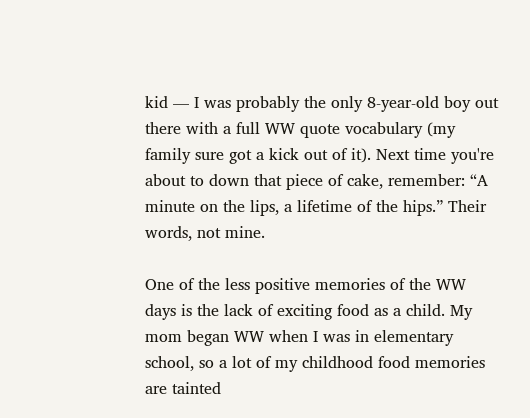kid — I was probably the only 8-year-old boy out there with a full WW quote vocabulary (my family sure got a kick out of it). Next time you're about to down that piece of cake, remember: “A minute on the lips, a lifetime of the hips.” Their words, not mine.

One of the less positive memories of the WW days is the lack of exciting food as a child. My mom began WW when I was in elementary school, so a lot of my childhood food memories are tainted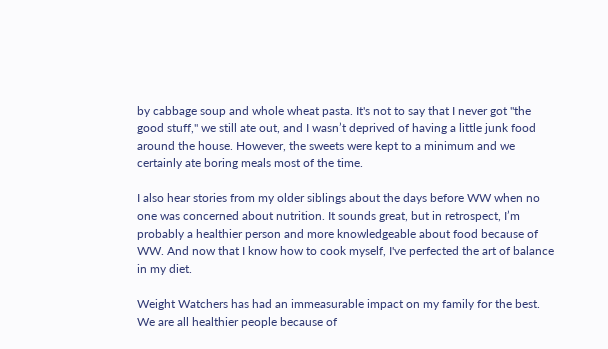by cabbage soup and whole wheat pasta. It's not to say that I never got "the good stuff," we still ate out, and I wasn’t deprived of having a little junk food around the house. However, the sweets were kept to a minimum and we certainly ate boring meals most of the time.

I also hear stories from my older siblings about the days before WW when no one was concerned about nutrition. It sounds great, but in retrospect, I’m probably a healthier person and more knowledgeable about food because of WW. And now that I know how to cook myself, I've perfected the art of balance in my diet.

Weight Watchers has had an immeasurable impact on my family for the best. We are all healthier people because of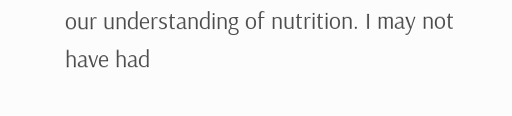our understanding of nutrition. I may not have had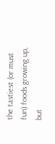the tastiest (or must fun) foods growing up, but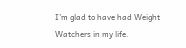I’m glad to have had Weight Watchers in my life.